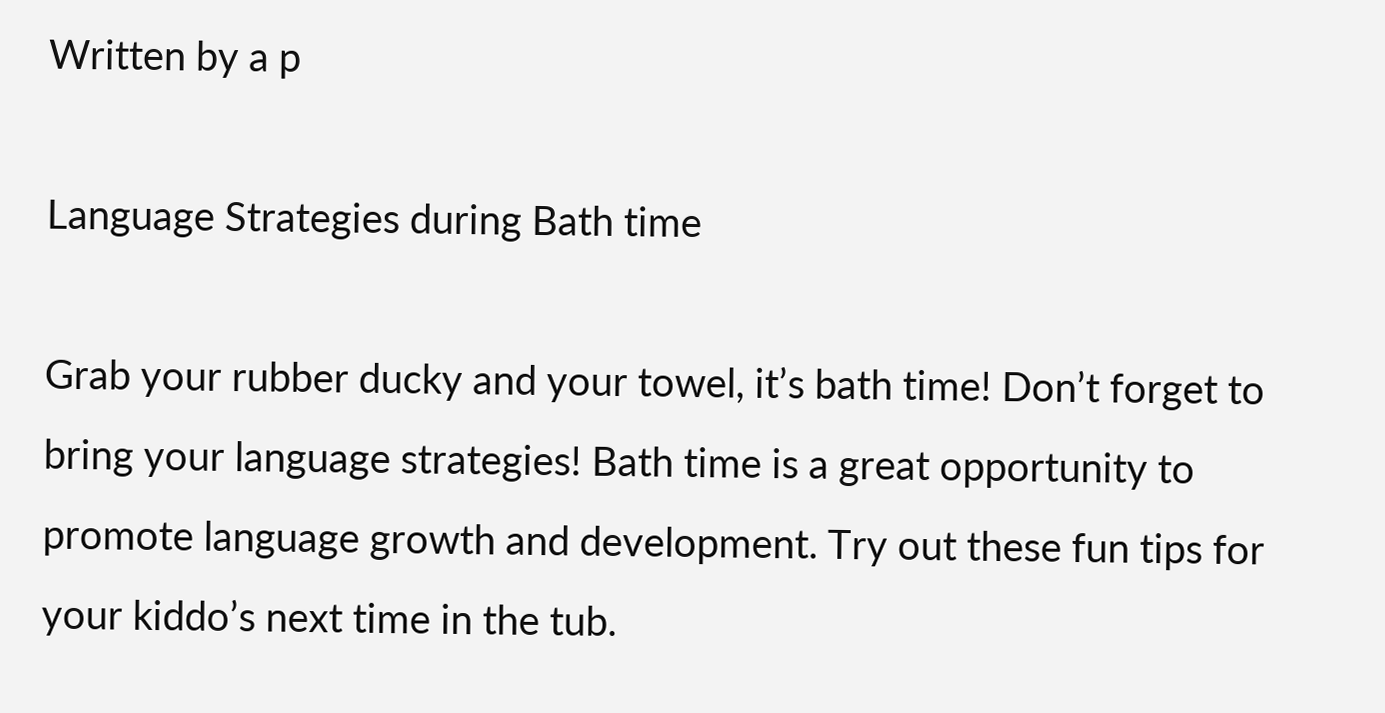Written by a p

Language Strategies during Bath time

Grab your rubber ducky and your towel, it’s bath time! Don’t forget to bring your language strategies! Bath time is a great opportunity to promote language growth and development. Try out these fun tips for your kiddo’s next time in the tub.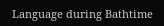Language during Bathtime